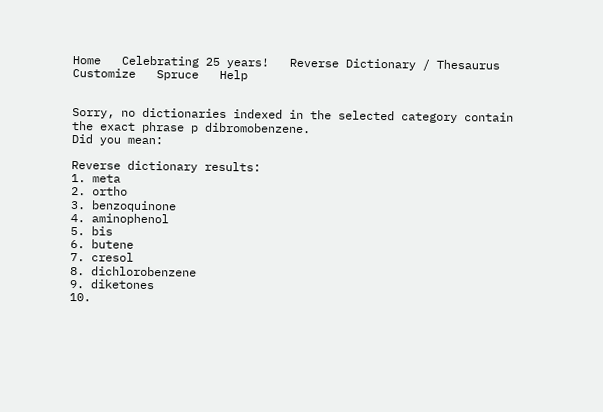Home   Celebrating 25 years!   Reverse Dictionary / Thesaurus  Customize   Spruce   Help


Sorry, no dictionaries indexed in the selected category contain the exact phrase p dibromobenzene.
Did you mean:

Reverse dictionary results:
1. meta
2. ortho
3. benzoquinone
4. aminophenol
5. bis
6. butene
7. cresol
8. dichlorobenzene
9. diketones
10.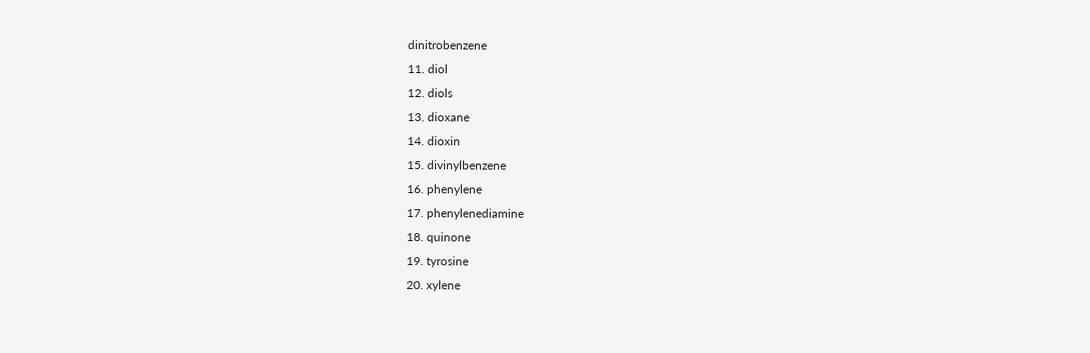dinitrobenzene
11. diol
12. diols
13. dioxane
14. dioxin
15. divinylbenzene
16. phenylene
17. phenylenediamine
18. quinone
19. tyrosine
20. xylene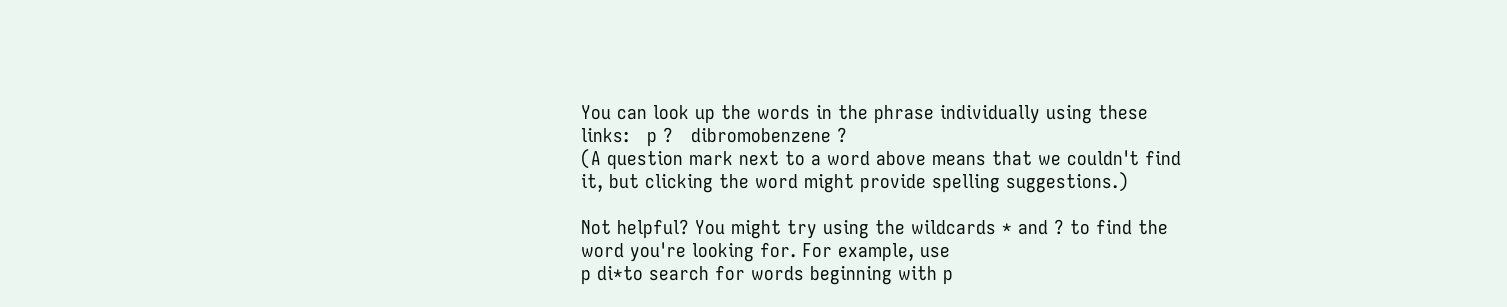You can look up the words in the phrase individually using these links:   p ?   dibromobenzene ?
(A question mark next to a word above means that we couldn't find it, but clicking the word might provide spelling suggestions.)

Not helpful? You might try using the wildcards * and ? to find the word you're looking for. For example, use
p di*to search for words beginning with p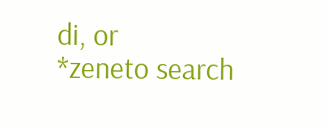di, or
*zeneto search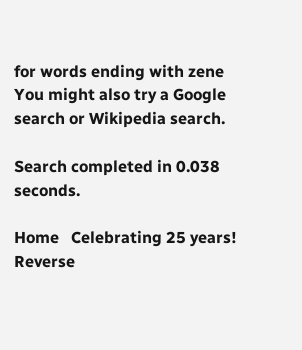for words ending with zene
You might also try a Google search or Wikipedia search.

Search completed in 0.038 seconds.

Home   Celebrating 25 years!   Reverse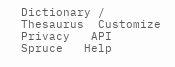Dictionary / Thesaurus  Customize  Privacy   API   Spruce   Help